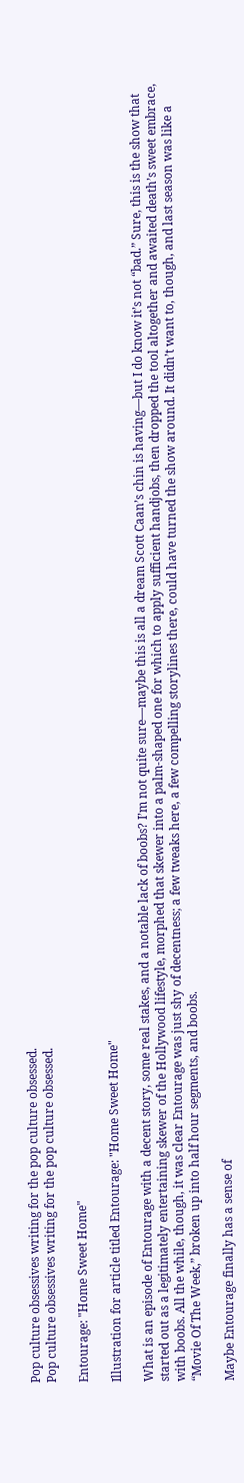Pop culture obsessives writing for the pop culture obsessed.
Pop culture obsessives writing for the pop culture obsessed.

Entourage: "Home Sweet Home"

Illustration for article titled Entourage: "Home Sweet Home"

What is an episode of Entourage with a decent story, some real stakes, and a notable lack of boobs? I’m not quite sure—maybe this is all a dream Scott Caan’s chin is having—but I do know it’s not “bad.” Sure, this is the show that started out as a legitimately entertaining skewer of the Hollywood lifestyle, morphed that skewer into a palm-shaped one for which to apply sufficient handjobs, then dropped the tool altogether and awaited death’s sweet embrace, with boobs. All the while, though, it was clear Entourage was just shy of decentness; a few tweaks here, a few compelling storylines there, could have turned the show around. It didn’t want to, though, and last season was like a “Movie Of The Week,” broken up into half hour segments, and boobs.

Maybe Entourage finally has a sense of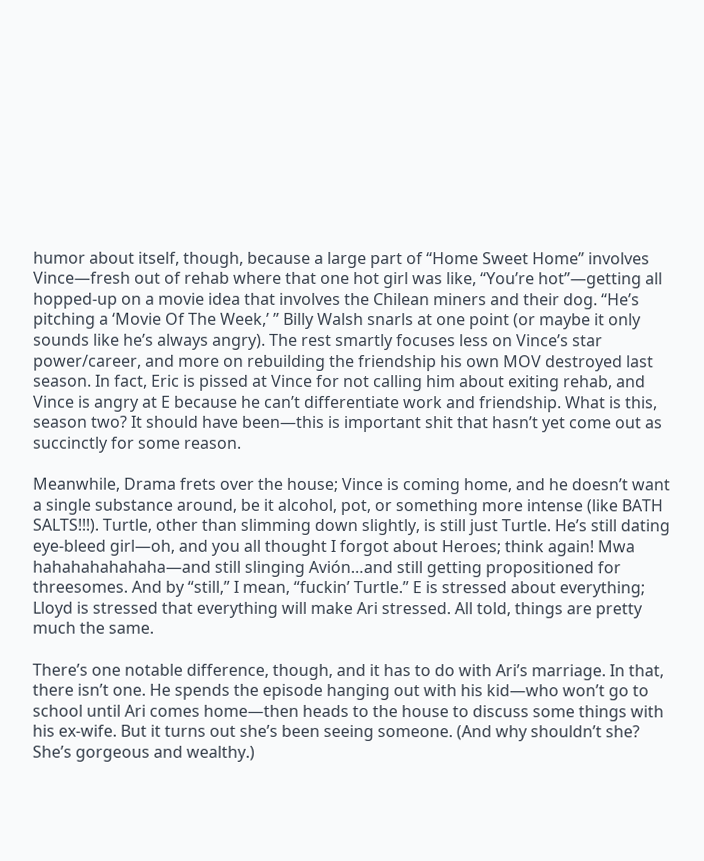humor about itself, though, because a large part of “Home Sweet Home” involves Vince—fresh out of rehab where that one hot girl was like, “You’re hot”—getting all hopped-up on a movie idea that involves the Chilean miners and their dog. “He’s pitching a ‘Movie Of The Week,’ ” Billy Walsh snarls at one point (or maybe it only sounds like he’s always angry). The rest smartly focuses less on Vince’s star power/career, and more on rebuilding the friendship his own MOV destroyed last season. In fact, Eric is pissed at Vince for not calling him about exiting rehab, and Vince is angry at E because he can’t differentiate work and friendship. What is this, season two? It should have been—this is important shit that hasn’t yet come out as succinctly for some reason.

Meanwhile, Drama frets over the house; Vince is coming home, and he doesn’t want a single substance around, be it alcohol, pot, or something more intense (like BATH SALTS!!!). Turtle, other than slimming down slightly, is still just Turtle. He’s still dating eye-bleed girl—oh, and you all thought I forgot about Heroes; think again! Mwa hahahahahahaha—and still slinging Avión…and still getting propositioned for threesomes. And by “still,” I mean, “fuckin’ Turtle.” E is stressed about everything; Lloyd is stressed that everything will make Ari stressed. All told, things are pretty much the same.

There’s one notable difference, though, and it has to do with Ari’s marriage. In that, there isn’t one. He spends the episode hanging out with his kid—who won’t go to school until Ari comes home—then heads to the house to discuss some things with his ex-wife. But it turns out she’s been seeing someone. (And why shouldn’t she? She’s gorgeous and wealthy.)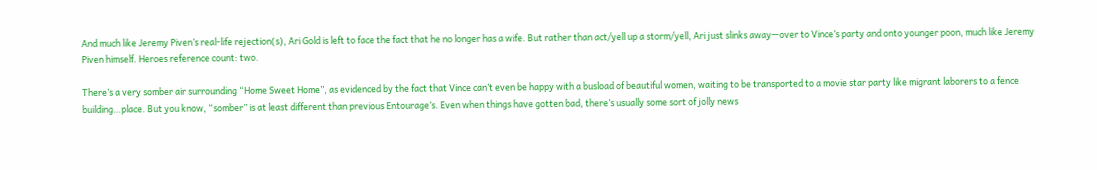And much like Jeremy Piven’s real-life rejection(s), Ari Gold is left to face the fact that he no longer has a wife. But rather than act/yell up a storm/yell, Ari just slinks away—over to Vince’s party and onto younger poon, much like Jeremy Piven himself. Heroes reference count: two.

There’s a very somber air surrounding “Home Sweet Home”, as evidenced by the fact that Vince can’t even be happy with a busload of beautiful women, waiting to be transported to a movie star party like migrant laborers to a fence building…place. But you know, “somber” is at least different than previous Entourage’s. Even when things have gotten bad, there’s usually some sort of jolly news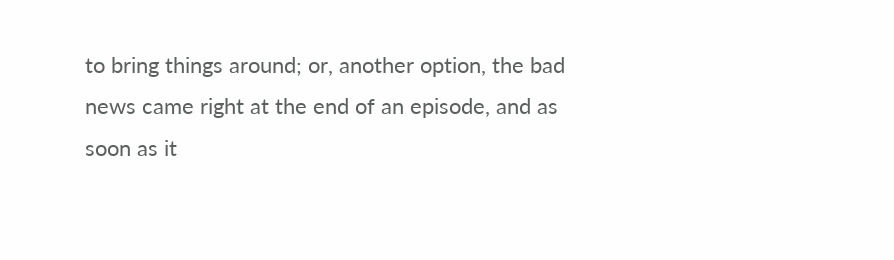to bring things around; or, another option, the bad news came right at the end of an episode, and as soon as it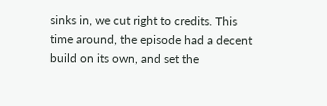sinks in, we cut right to credits. This time around, the episode had a decent build on its own, and set the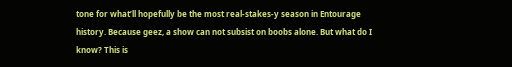tone for what’ll hopefully be the most real-stakes-y season in Entourage history. Because geez, a show can not subsist on boobs alone. But what do I know? This is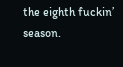the eighth fuckin’ season.